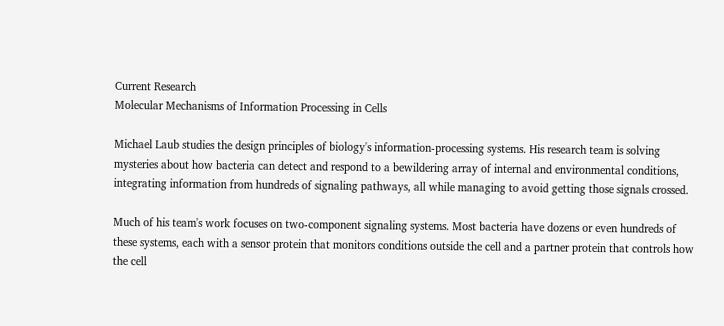Current Research
Molecular Mechanisms of Information Processing in Cells

Michael Laub studies the design principles of biology's information-processing systems. His research team is solving mysteries about how bacteria can detect and respond to a bewildering array of internal and environmental conditions, integrating information from hundreds of signaling pathways, all while managing to avoid getting those signals crossed.

Much of his team's work focuses on two-component signaling systems. Most bacteria have dozens or even hundreds of these systems, each with a sensor protein that monitors conditions outside the cell and a partner protein that controls how the cell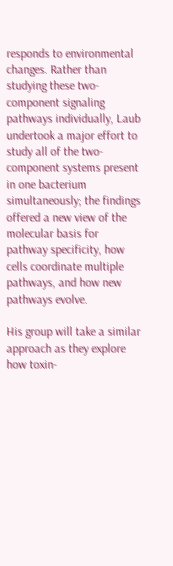responds to environmental changes. Rather than studying these two-component signaling pathways individually, Laub undertook a major effort to study all of the two-component systems present in one bacterium simultaneously; the findings offered a new view of the molecular basis for pathway specificity, how cells coordinate multiple pathways, and how new pathways evolve.

His group will take a similar approach as they explore how toxin-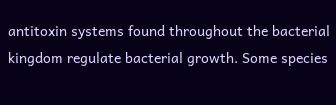antitoxin systems found throughout the bacterial kingdom regulate bacterial growth. Some species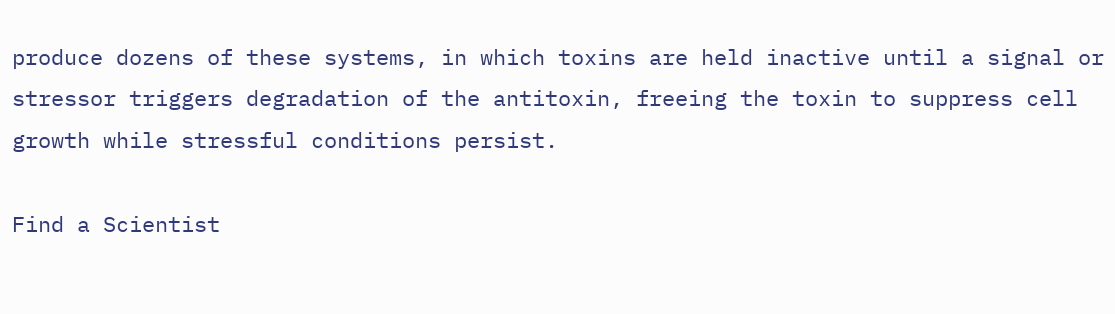produce dozens of these systems, in which toxins are held inactive until a signal or stressor triggers degradation of the antitoxin, freeing the toxin to suppress cell growth while stressful conditions persist.

Find a Scientist